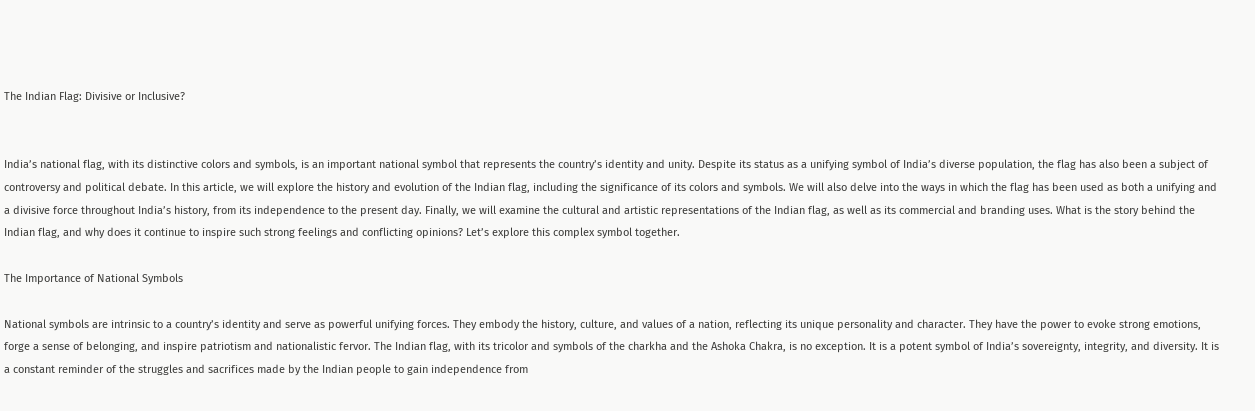The Indian Flag: Divisive or Inclusive?


India’s national flag, with its distinctive colors and symbols, is an important national symbol that represents the country’s identity and unity. Despite its status as a unifying symbol of India’s diverse population, the flag has also been a subject of controversy and political debate. In this article, we will explore the history and evolution of the Indian flag, including the significance of its colors and symbols. We will also delve into the ways in which the flag has been used as both a unifying and a divisive force throughout India’s history, from its independence to the present day. Finally, we will examine the cultural and artistic representations of the Indian flag, as well as its commercial and branding uses. What is the story behind the Indian flag, and why does it continue to inspire such strong feelings and conflicting opinions? Let’s explore this complex symbol together.

The Importance of National Symbols

National symbols are intrinsic to a country’s identity and serve as powerful unifying forces. They embody the history, culture, and values of a nation, reflecting its unique personality and character. They have the power to evoke strong emotions, forge a sense of belonging, and inspire patriotism and nationalistic fervor. The Indian flag, with its tricolor and symbols of the charkha and the Ashoka Chakra, is no exception. It is a potent symbol of India’s sovereignty, integrity, and diversity. It is a constant reminder of the struggles and sacrifices made by the Indian people to gain independence from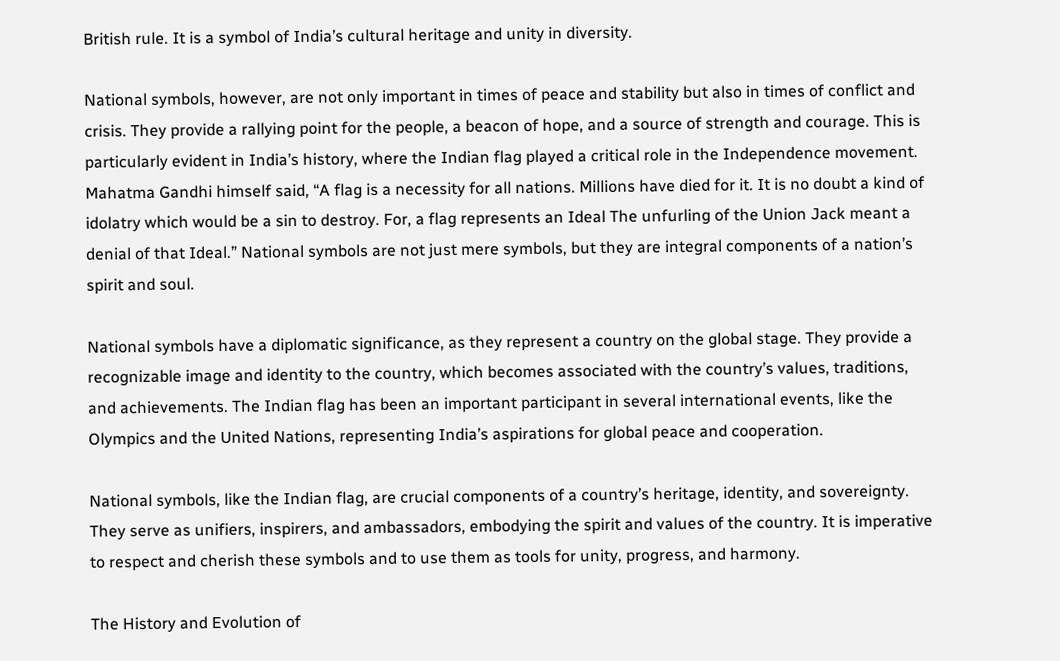British rule. It is a symbol of India’s cultural heritage and unity in diversity.

National symbols, however, are not only important in times of peace and stability but also in times of conflict and crisis. They provide a rallying point for the people, a beacon of hope, and a source of strength and courage. This is particularly evident in India’s history, where the Indian flag played a critical role in the Independence movement. Mahatma Gandhi himself said, “A flag is a necessity for all nations. Millions have died for it. It is no doubt a kind of idolatry which would be a sin to destroy. For, a flag represents an Ideal The unfurling of the Union Jack meant a denial of that Ideal.” National symbols are not just mere symbols, but they are integral components of a nation’s spirit and soul.

National symbols have a diplomatic significance, as they represent a country on the global stage. They provide a recognizable image and identity to the country, which becomes associated with the country’s values, traditions, and achievements. The Indian flag has been an important participant in several international events, like the Olympics and the United Nations, representing India’s aspirations for global peace and cooperation.

National symbols, like the Indian flag, are crucial components of a country’s heritage, identity, and sovereignty. They serve as unifiers, inspirers, and ambassadors, embodying the spirit and values of the country. It is imperative to respect and cherish these symbols and to use them as tools for unity, progress, and harmony.

The History and Evolution of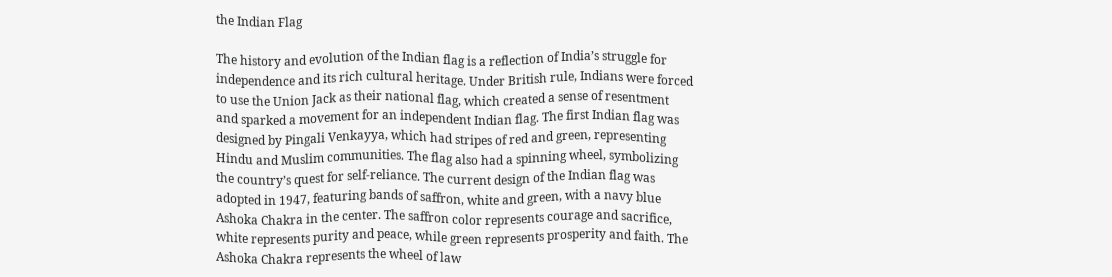the Indian Flag

The history and evolution of the Indian flag is a reflection of India’s struggle for independence and its rich cultural heritage. Under British rule, Indians were forced to use the Union Jack as their national flag, which created a sense of resentment and sparked a movement for an independent Indian flag. The first Indian flag was designed by Pingali Venkayya, which had stripes of red and green, representing Hindu and Muslim communities. The flag also had a spinning wheel, symbolizing the country’s quest for self-reliance. The current design of the Indian flag was adopted in 1947, featuring bands of saffron, white and green, with a navy blue Ashoka Chakra in the center. The saffron color represents courage and sacrifice, white represents purity and peace, while green represents prosperity and faith. The Ashoka Chakra represents the wheel of law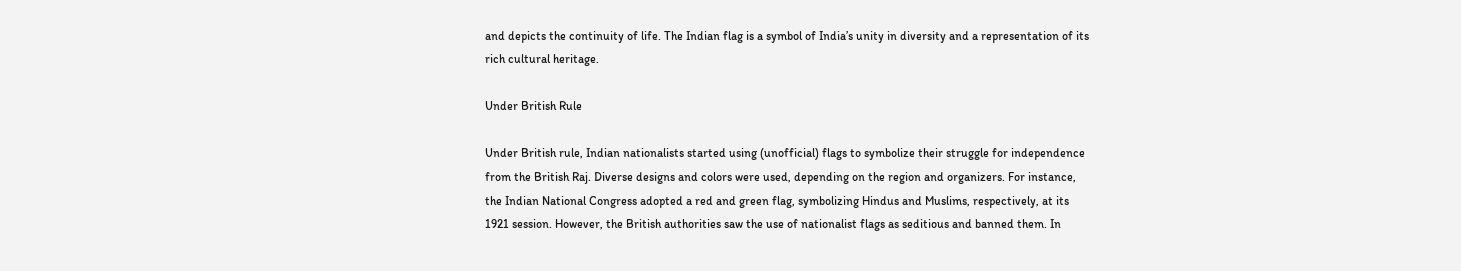and depicts the continuity of life. The Indian flag is a symbol of India’s unity in diversity and a representation of its rich cultural heritage.

Under British Rule

Under British rule, Indian nationalists started using (unofficial) flags to symbolize their struggle for independence from the British Raj. Diverse designs and colors were used, depending on the region and organizers. For instance, the Indian National Congress adopted a red and green flag, symbolizing Hindus and Muslims, respectively, at its 1921 session. However, the British authorities saw the use of nationalist flags as seditious and banned them. In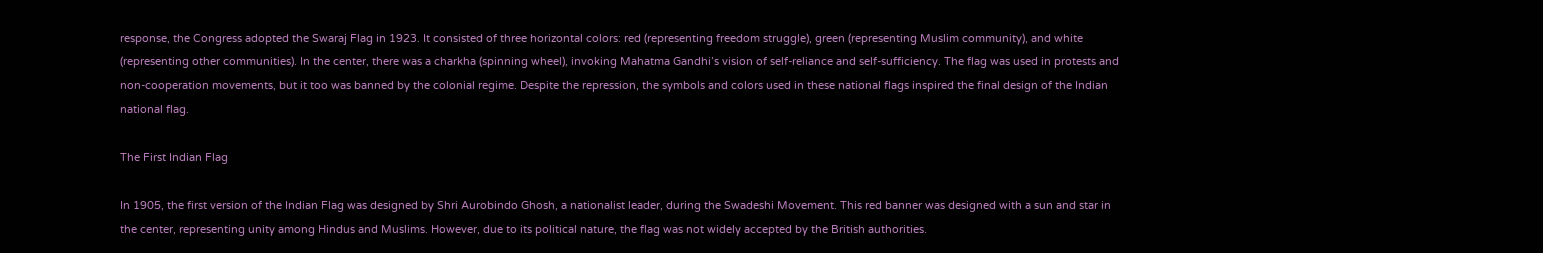response, the Congress adopted the Swaraj Flag in 1923. It consisted of three horizontal colors: red (representing freedom struggle), green (representing Muslim community), and white (representing other communities). In the center, there was a charkha (spinning wheel), invoking Mahatma Gandhi’s vision of self-reliance and self-sufficiency. The flag was used in protests and non-cooperation movements, but it too was banned by the colonial regime. Despite the repression, the symbols and colors used in these national flags inspired the final design of the Indian national flag.

The First Indian Flag

In 1905, the first version of the Indian Flag was designed by Shri Aurobindo Ghosh, a nationalist leader, during the Swadeshi Movement. This red banner was designed with a sun and star in the center, representing unity among Hindus and Muslims. However, due to its political nature, the flag was not widely accepted by the British authorities.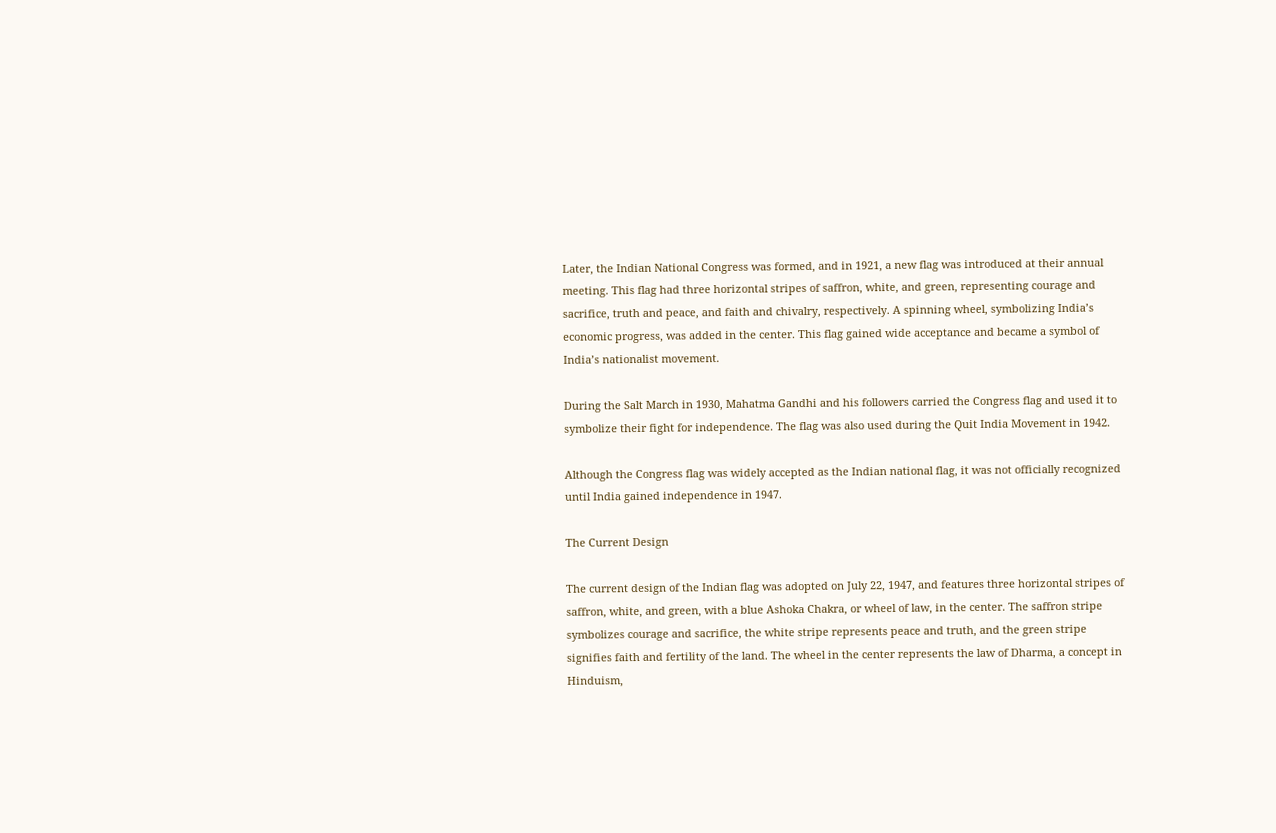Later, the Indian National Congress was formed, and in 1921, a new flag was introduced at their annual meeting. This flag had three horizontal stripes of saffron, white, and green, representing courage and sacrifice, truth and peace, and faith and chivalry, respectively. A spinning wheel, symbolizing India’s economic progress, was added in the center. This flag gained wide acceptance and became a symbol of India’s nationalist movement.

During the Salt March in 1930, Mahatma Gandhi and his followers carried the Congress flag and used it to symbolize their fight for independence. The flag was also used during the Quit India Movement in 1942.

Although the Congress flag was widely accepted as the Indian national flag, it was not officially recognized until India gained independence in 1947.

The Current Design

The current design of the Indian flag was adopted on July 22, 1947, and features three horizontal stripes of saffron, white, and green, with a blue Ashoka Chakra, or wheel of law, in the center. The saffron stripe symbolizes courage and sacrifice, the white stripe represents peace and truth, and the green stripe signifies faith and fertility of the land. The wheel in the center represents the law of Dharma, a concept in Hinduism,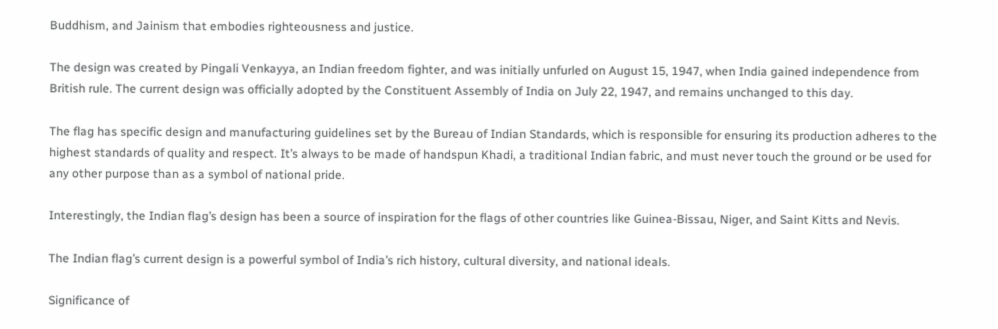Buddhism, and Jainism that embodies righteousness and justice.

The design was created by Pingali Venkayya, an Indian freedom fighter, and was initially unfurled on August 15, 1947, when India gained independence from British rule. The current design was officially adopted by the Constituent Assembly of India on July 22, 1947, and remains unchanged to this day.

The flag has specific design and manufacturing guidelines set by the Bureau of Indian Standards, which is responsible for ensuring its production adheres to the highest standards of quality and respect. It’s always to be made of handspun Khadi, a traditional Indian fabric, and must never touch the ground or be used for any other purpose than as a symbol of national pride.

Interestingly, the Indian flag’s design has been a source of inspiration for the flags of other countries like Guinea-Bissau, Niger, and Saint Kitts and Nevis.

The Indian flag’s current design is a powerful symbol of India’s rich history, cultural diversity, and national ideals.

Significance of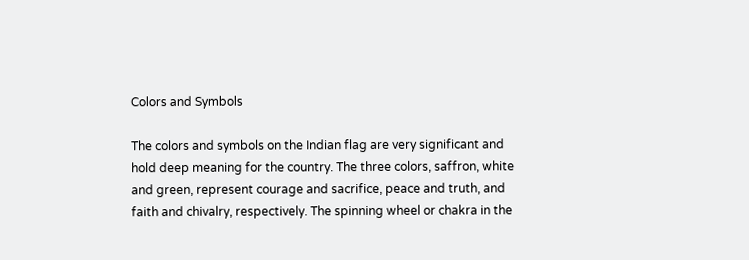Colors and Symbols

The colors and symbols on the Indian flag are very significant and hold deep meaning for the country. The three colors, saffron, white and green, represent courage and sacrifice, peace and truth, and faith and chivalry, respectively. The spinning wheel or chakra in the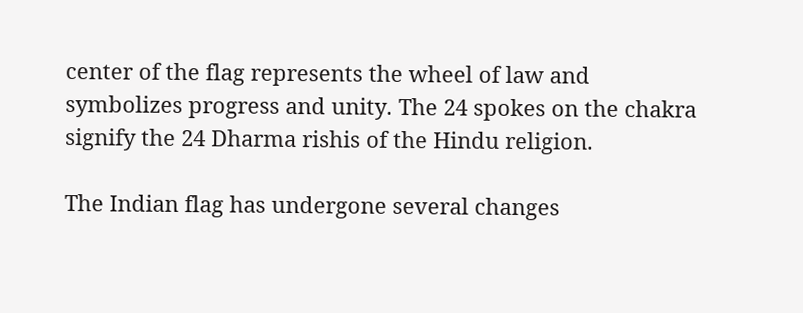center of the flag represents the wheel of law and symbolizes progress and unity. The 24 spokes on the chakra signify the 24 Dharma rishis of the Hindu religion.

The Indian flag has undergone several changes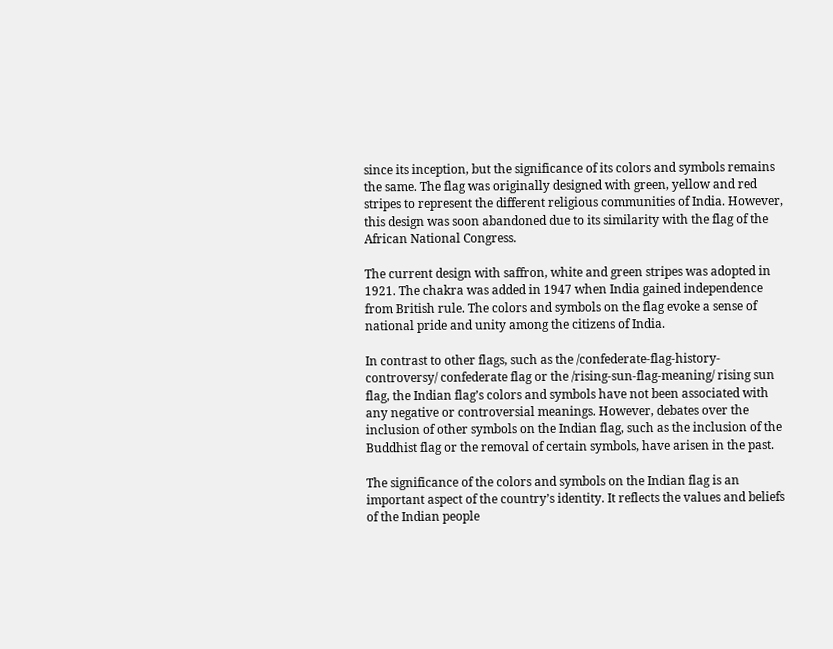since its inception, but the significance of its colors and symbols remains the same. The flag was originally designed with green, yellow and red stripes to represent the different religious communities of India. However, this design was soon abandoned due to its similarity with the flag of the African National Congress.

The current design with saffron, white and green stripes was adopted in 1921. The chakra was added in 1947 when India gained independence from British rule. The colors and symbols on the flag evoke a sense of national pride and unity among the citizens of India.

In contrast to other flags, such as the /confederate-flag-history-controversy/ confederate flag or the /rising-sun-flag-meaning/ rising sun flag, the Indian flag’s colors and symbols have not been associated with any negative or controversial meanings. However, debates over the inclusion of other symbols on the Indian flag, such as the inclusion of the Buddhist flag or the removal of certain symbols, have arisen in the past.

The significance of the colors and symbols on the Indian flag is an important aspect of the country’s identity. It reflects the values and beliefs of the Indian people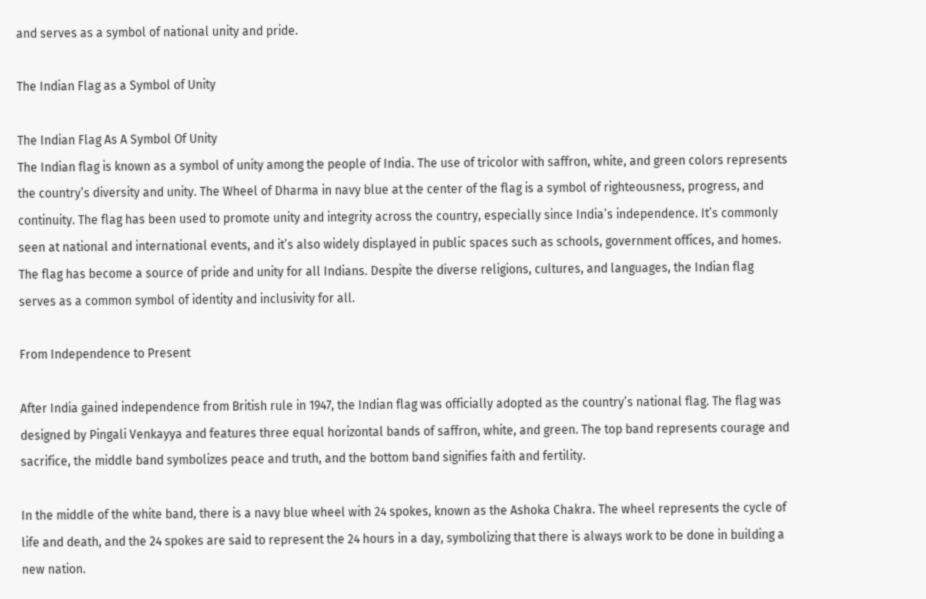and serves as a symbol of national unity and pride.

The Indian Flag as a Symbol of Unity

The Indian Flag As A Symbol Of Unity
The Indian flag is known as a symbol of unity among the people of India. The use of tricolor with saffron, white, and green colors represents the country’s diversity and unity. The Wheel of Dharma in navy blue at the center of the flag is a symbol of righteousness, progress, and continuity. The flag has been used to promote unity and integrity across the country, especially since India’s independence. It’s commonly seen at national and international events, and it’s also widely displayed in public spaces such as schools, government offices, and homes. The flag has become a source of pride and unity for all Indians. Despite the diverse religions, cultures, and languages, the Indian flag serves as a common symbol of identity and inclusivity for all.

From Independence to Present

After India gained independence from British rule in 1947, the Indian flag was officially adopted as the country’s national flag. The flag was designed by Pingali Venkayya and features three equal horizontal bands of saffron, white, and green. The top band represents courage and sacrifice, the middle band symbolizes peace and truth, and the bottom band signifies faith and fertility.

In the middle of the white band, there is a navy blue wheel with 24 spokes, known as the Ashoka Chakra. The wheel represents the cycle of life and death, and the 24 spokes are said to represent the 24 hours in a day, symbolizing that there is always work to be done in building a new nation.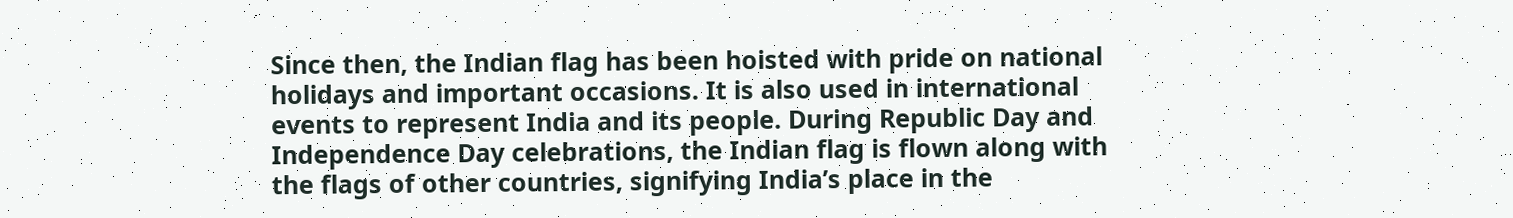Since then, the Indian flag has been hoisted with pride on national holidays and important occasions. It is also used in international events to represent India and its people. During Republic Day and Independence Day celebrations, the Indian flag is flown along with the flags of other countries, signifying India’s place in the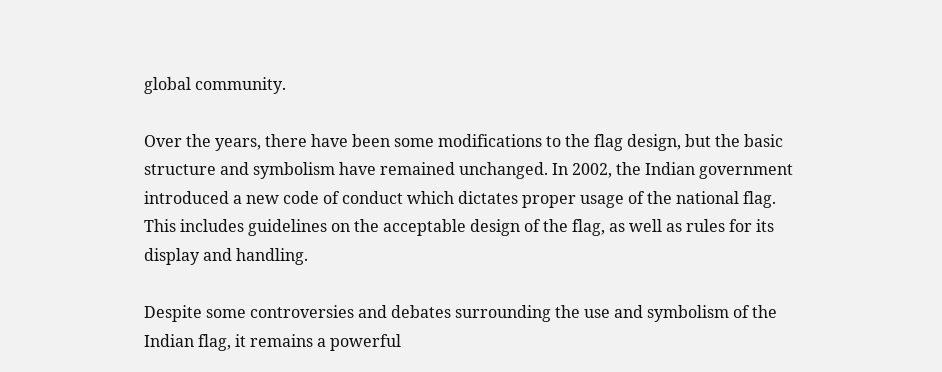global community.

Over the years, there have been some modifications to the flag design, but the basic structure and symbolism have remained unchanged. In 2002, the Indian government introduced a new code of conduct which dictates proper usage of the national flag. This includes guidelines on the acceptable design of the flag, as well as rules for its display and handling.

Despite some controversies and debates surrounding the use and symbolism of the Indian flag, it remains a powerful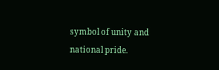symbol of unity and national pride.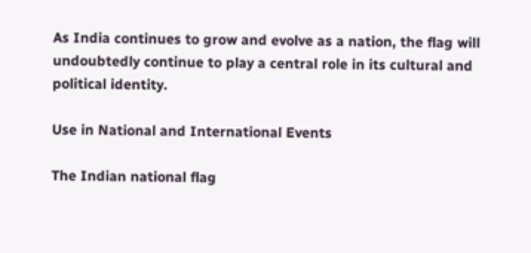As India continues to grow and evolve as a nation, the flag will undoubtedly continue to play a central role in its cultural and political identity.

Use in National and International Events

The Indian national flag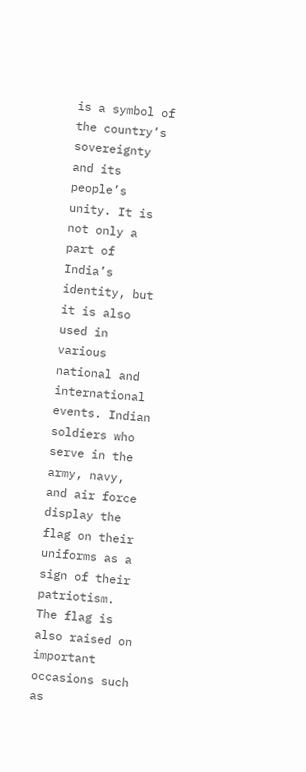is a symbol of the country’s sovereignty and its people’s unity. It is not only a part of India’s identity, but it is also used in various national and international events. Indian soldiers who serve in the army, navy, and air force display the flag on their uniforms as a sign of their patriotism. The flag is also raised on important occasions such as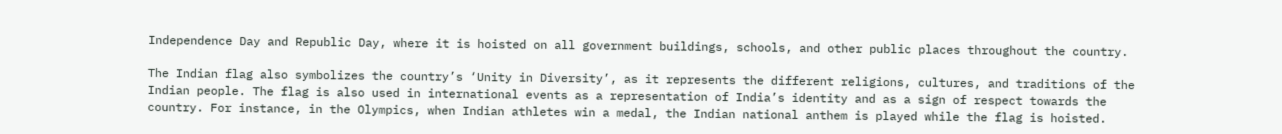Independence Day and Republic Day, where it is hoisted on all government buildings, schools, and other public places throughout the country.

The Indian flag also symbolizes the country’s ‘Unity in Diversity’, as it represents the different religions, cultures, and traditions of the Indian people. The flag is also used in international events as a representation of India’s identity and as a sign of respect towards the country. For instance, in the Olympics, when Indian athletes win a medal, the Indian national anthem is played while the flag is hoisted.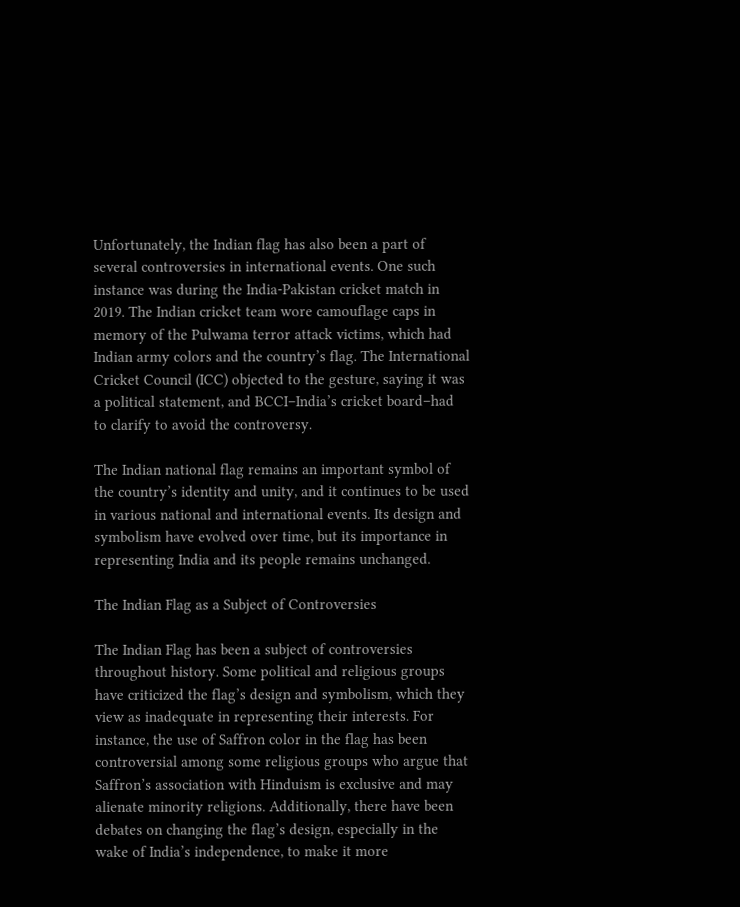Unfortunately, the Indian flag has also been a part of several controversies in international events. One such instance was during the India-Pakistan cricket match in 2019. The Indian cricket team wore camouflage caps in memory of the Pulwama terror attack victims, which had Indian army colors and the country’s flag. The International Cricket Council (ICC) objected to the gesture, saying it was a political statement, and BCCI–India’s cricket board–had to clarify to avoid the controversy.

The Indian national flag remains an important symbol of the country’s identity and unity, and it continues to be used in various national and international events. Its design and symbolism have evolved over time, but its importance in representing India and its people remains unchanged.

The Indian Flag as a Subject of Controversies

The Indian Flag has been a subject of controversies throughout history. Some political and religious groups have criticized the flag’s design and symbolism, which they view as inadequate in representing their interests. For instance, the use of Saffron color in the flag has been controversial among some religious groups who argue that Saffron’s association with Hinduism is exclusive and may alienate minority religions. Additionally, there have been debates on changing the flag’s design, especially in the wake of India’s independence, to make it more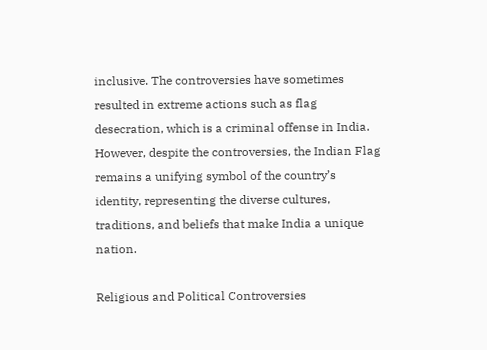inclusive. The controversies have sometimes resulted in extreme actions such as flag desecration, which is a criminal offense in India. However, despite the controversies, the Indian Flag remains a unifying symbol of the country’s identity, representing the diverse cultures, traditions, and beliefs that make India a unique nation.

Religious and Political Controversies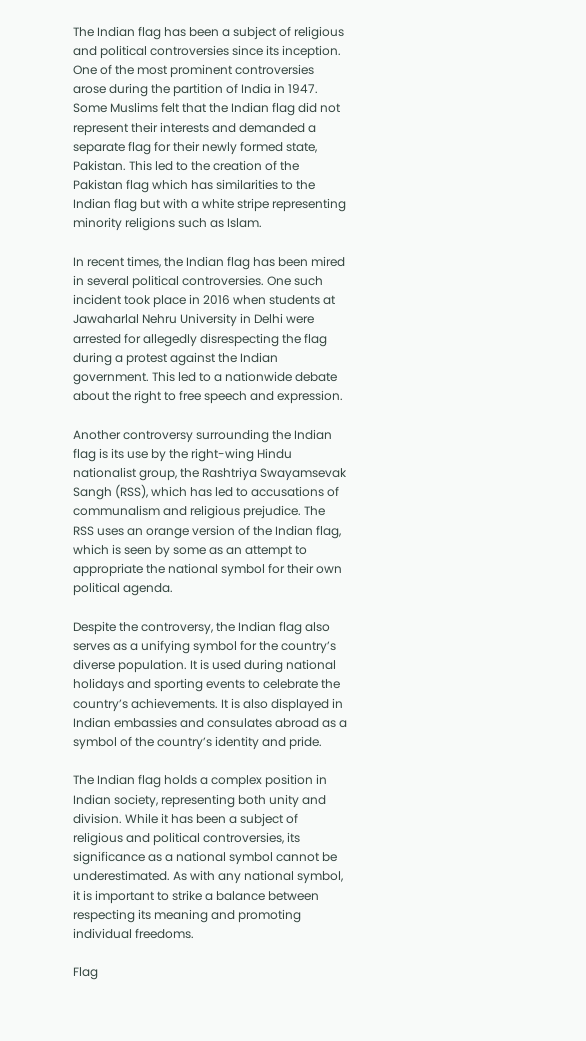The Indian flag has been a subject of religious and political controversies since its inception. One of the most prominent controversies arose during the partition of India in 1947. Some Muslims felt that the Indian flag did not represent their interests and demanded a separate flag for their newly formed state, Pakistan. This led to the creation of the Pakistan flag which has similarities to the Indian flag but with a white stripe representing minority religions such as Islam.

In recent times, the Indian flag has been mired in several political controversies. One such incident took place in 2016 when students at Jawaharlal Nehru University in Delhi were arrested for allegedly disrespecting the flag during a protest against the Indian government. This led to a nationwide debate about the right to free speech and expression.

Another controversy surrounding the Indian flag is its use by the right-wing Hindu nationalist group, the Rashtriya Swayamsevak Sangh (RSS), which has led to accusations of communalism and religious prejudice. The RSS uses an orange version of the Indian flag, which is seen by some as an attempt to appropriate the national symbol for their own political agenda.

Despite the controversy, the Indian flag also serves as a unifying symbol for the country’s diverse population. It is used during national holidays and sporting events to celebrate the country’s achievements. It is also displayed in Indian embassies and consulates abroad as a symbol of the country’s identity and pride.

The Indian flag holds a complex position in Indian society, representing both unity and division. While it has been a subject of religious and political controversies, its significance as a national symbol cannot be underestimated. As with any national symbol, it is important to strike a balance between respecting its meaning and promoting individual freedoms.

Flag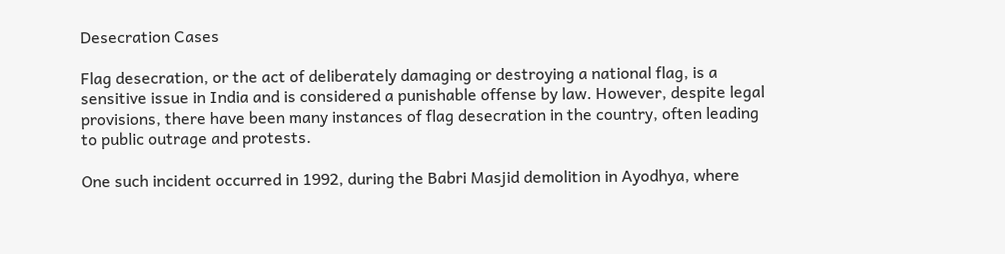Desecration Cases

Flag desecration, or the act of deliberately damaging or destroying a national flag, is a sensitive issue in India and is considered a punishable offense by law. However, despite legal provisions, there have been many instances of flag desecration in the country, often leading to public outrage and protests.

One such incident occurred in 1992, during the Babri Masjid demolition in Ayodhya, where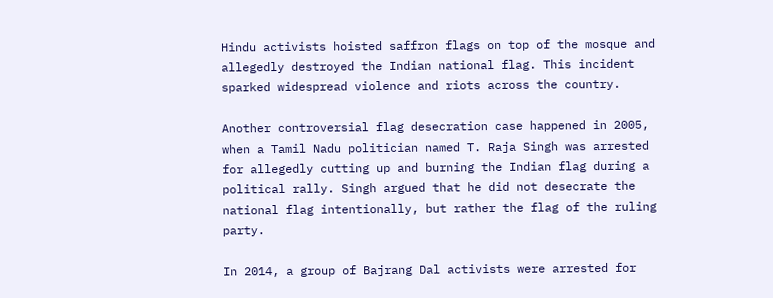Hindu activists hoisted saffron flags on top of the mosque and allegedly destroyed the Indian national flag. This incident sparked widespread violence and riots across the country.

Another controversial flag desecration case happened in 2005, when a Tamil Nadu politician named T. Raja Singh was arrested for allegedly cutting up and burning the Indian flag during a political rally. Singh argued that he did not desecrate the national flag intentionally, but rather the flag of the ruling party.

In 2014, a group of Bajrang Dal activists were arrested for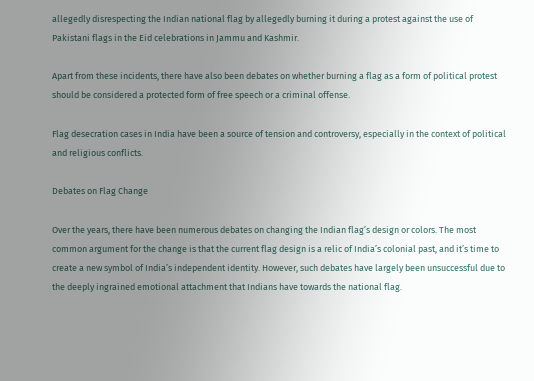allegedly disrespecting the Indian national flag by allegedly burning it during a protest against the use of Pakistani flags in the Eid celebrations in Jammu and Kashmir.

Apart from these incidents, there have also been debates on whether burning a flag as a form of political protest should be considered a protected form of free speech or a criminal offense.

Flag desecration cases in India have been a source of tension and controversy, especially in the context of political and religious conflicts.

Debates on Flag Change

Over the years, there have been numerous debates on changing the Indian flag’s design or colors. The most common argument for the change is that the current flag design is a relic of India’s colonial past, and it’s time to create a new symbol of India’s independent identity. However, such debates have largely been unsuccessful due to the deeply ingrained emotional attachment that Indians have towards the national flag.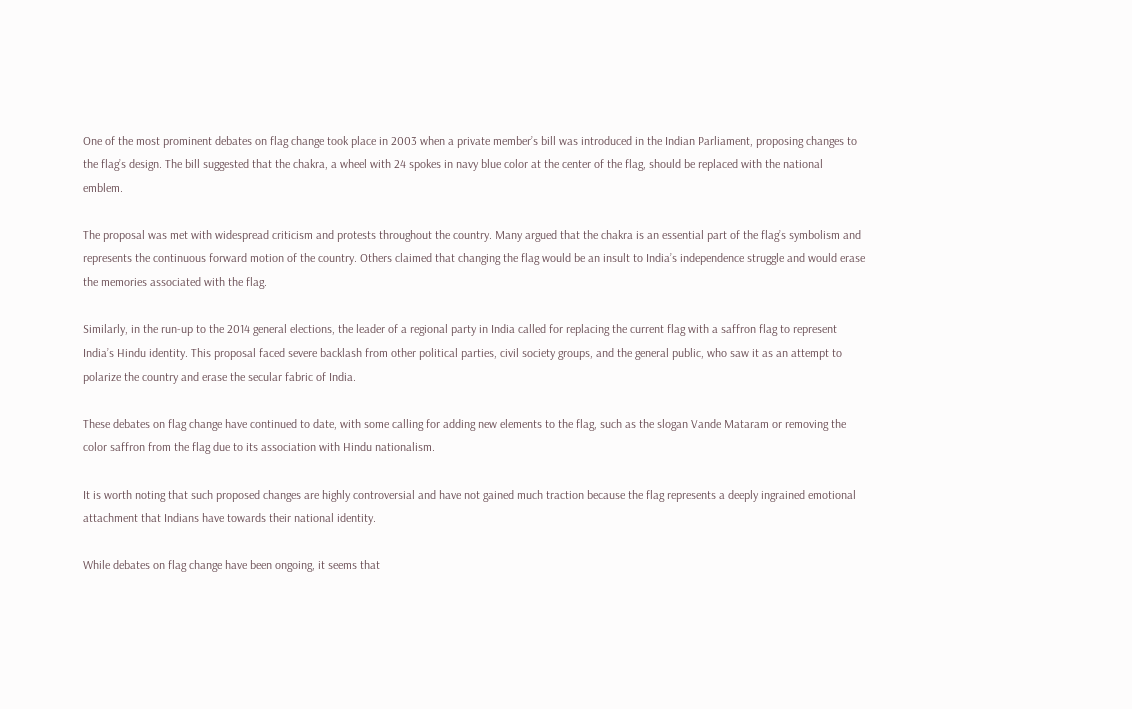One of the most prominent debates on flag change took place in 2003 when a private member’s bill was introduced in the Indian Parliament, proposing changes to the flag’s design. The bill suggested that the chakra, a wheel with 24 spokes in navy blue color at the center of the flag, should be replaced with the national emblem.

The proposal was met with widespread criticism and protests throughout the country. Many argued that the chakra is an essential part of the flag’s symbolism and represents the continuous forward motion of the country. Others claimed that changing the flag would be an insult to India’s independence struggle and would erase the memories associated with the flag.

Similarly, in the run-up to the 2014 general elections, the leader of a regional party in India called for replacing the current flag with a saffron flag to represent India’s Hindu identity. This proposal faced severe backlash from other political parties, civil society groups, and the general public, who saw it as an attempt to polarize the country and erase the secular fabric of India.

These debates on flag change have continued to date, with some calling for adding new elements to the flag, such as the slogan Vande Mataram or removing the color saffron from the flag due to its association with Hindu nationalism.

It is worth noting that such proposed changes are highly controversial and have not gained much traction because the flag represents a deeply ingrained emotional attachment that Indians have towards their national identity.

While debates on flag change have been ongoing, it seems that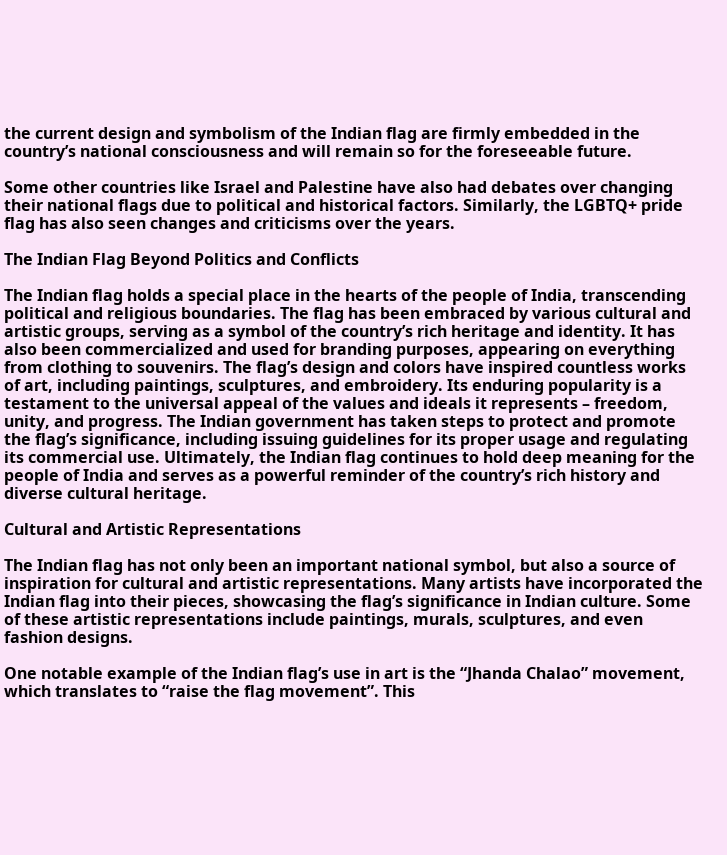the current design and symbolism of the Indian flag are firmly embedded in the country’s national consciousness and will remain so for the foreseeable future.

Some other countries like Israel and Palestine have also had debates over changing their national flags due to political and historical factors. Similarly, the LGBTQ+ pride flag has also seen changes and criticisms over the years.

The Indian Flag Beyond Politics and Conflicts

The Indian flag holds a special place in the hearts of the people of India, transcending political and religious boundaries. The flag has been embraced by various cultural and artistic groups, serving as a symbol of the country’s rich heritage and identity. It has also been commercialized and used for branding purposes, appearing on everything from clothing to souvenirs. The flag’s design and colors have inspired countless works of art, including paintings, sculptures, and embroidery. Its enduring popularity is a testament to the universal appeal of the values and ideals it represents – freedom, unity, and progress. The Indian government has taken steps to protect and promote the flag’s significance, including issuing guidelines for its proper usage and regulating its commercial use. Ultimately, the Indian flag continues to hold deep meaning for the people of India and serves as a powerful reminder of the country’s rich history and diverse cultural heritage.

Cultural and Artistic Representations

The Indian flag has not only been an important national symbol, but also a source of inspiration for cultural and artistic representations. Many artists have incorporated the Indian flag into their pieces, showcasing the flag’s significance in Indian culture. Some of these artistic representations include paintings, murals, sculptures, and even fashion designs.

One notable example of the Indian flag’s use in art is the “Jhanda Chalao” movement, which translates to “raise the flag movement”. This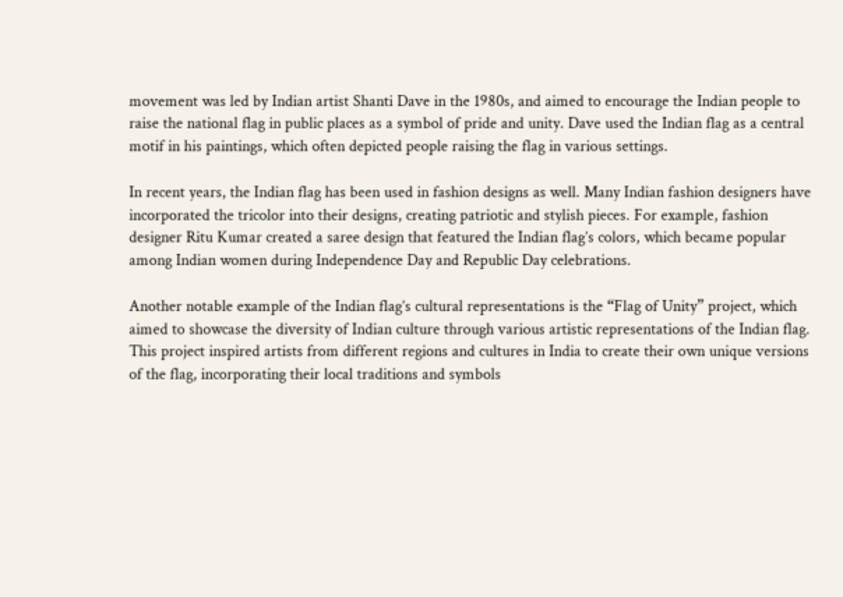movement was led by Indian artist Shanti Dave in the 1980s, and aimed to encourage the Indian people to raise the national flag in public places as a symbol of pride and unity. Dave used the Indian flag as a central motif in his paintings, which often depicted people raising the flag in various settings.

In recent years, the Indian flag has been used in fashion designs as well. Many Indian fashion designers have incorporated the tricolor into their designs, creating patriotic and stylish pieces. For example, fashion designer Ritu Kumar created a saree design that featured the Indian flag’s colors, which became popular among Indian women during Independence Day and Republic Day celebrations.

Another notable example of the Indian flag’s cultural representations is the “Flag of Unity” project, which aimed to showcase the diversity of Indian culture through various artistic representations of the Indian flag. This project inspired artists from different regions and cultures in India to create their own unique versions of the flag, incorporating their local traditions and symbols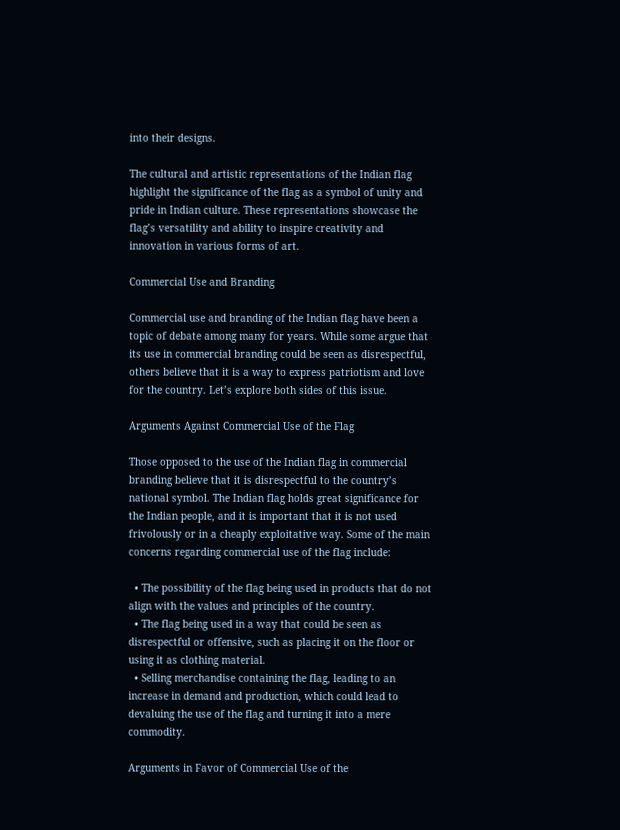into their designs.

The cultural and artistic representations of the Indian flag highlight the significance of the flag as a symbol of unity and pride in Indian culture. These representations showcase the flag’s versatility and ability to inspire creativity and innovation in various forms of art.

Commercial Use and Branding

Commercial use and branding of the Indian flag have been a topic of debate among many for years. While some argue that its use in commercial branding could be seen as disrespectful, others believe that it is a way to express patriotism and love for the country. Let’s explore both sides of this issue.

Arguments Against Commercial Use of the Flag

Those opposed to the use of the Indian flag in commercial branding believe that it is disrespectful to the country’s national symbol. The Indian flag holds great significance for the Indian people, and it is important that it is not used frivolously or in a cheaply exploitative way. Some of the main concerns regarding commercial use of the flag include:

  • The possibility of the flag being used in products that do not align with the values and principles of the country.
  • The flag being used in a way that could be seen as disrespectful or offensive, such as placing it on the floor or using it as clothing material.
  • Selling merchandise containing the flag, leading to an increase in demand and production, which could lead to devaluing the use of the flag and turning it into a mere commodity.

Arguments in Favor of Commercial Use of the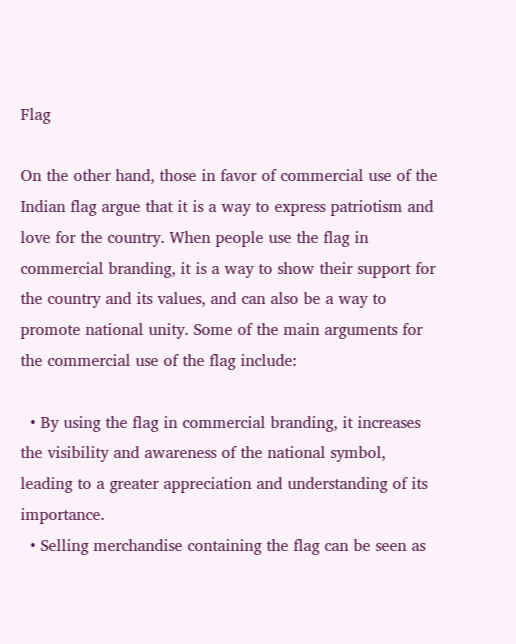Flag

On the other hand, those in favor of commercial use of the Indian flag argue that it is a way to express patriotism and love for the country. When people use the flag in commercial branding, it is a way to show their support for the country and its values, and can also be a way to promote national unity. Some of the main arguments for the commercial use of the flag include:

  • By using the flag in commercial branding, it increases the visibility and awareness of the national symbol, leading to a greater appreciation and understanding of its importance.
  • Selling merchandise containing the flag can be seen as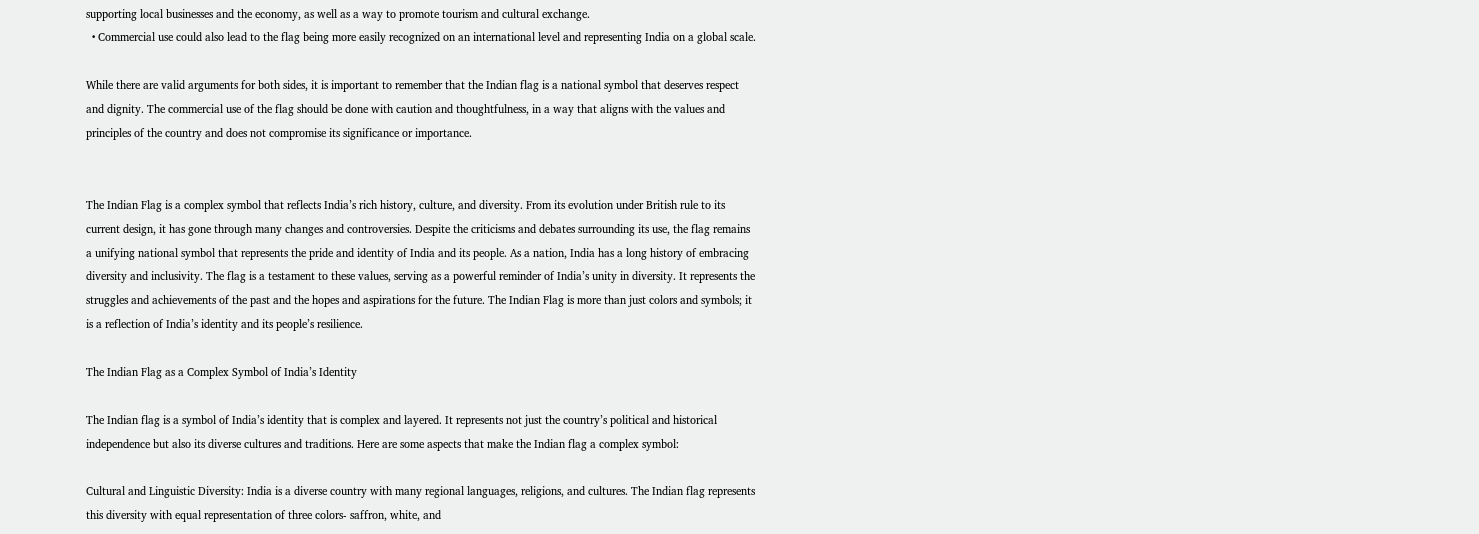supporting local businesses and the economy, as well as a way to promote tourism and cultural exchange.
  • Commercial use could also lead to the flag being more easily recognized on an international level and representing India on a global scale.

While there are valid arguments for both sides, it is important to remember that the Indian flag is a national symbol that deserves respect and dignity. The commercial use of the flag should be done with caution and thoughtfulness, in a way that aligns with the values and principles of the country and does not compromise its significance or importance.


The Indian Flag is a complex symbol that reflects India’s rich history, culture, and diversity. From its evolution under British rule to its current design, it has gone through many changes and controversies. Despite the criticisms and debates surrounding its use, the flag remains a unifying national symbol that represents the pride and identity of India and its people. As a nation, India has a long history of embracing diversity and inclusivity. The flag is a testament to these values, serving as a powerful reminder of India’s unity in diversity. It represents the struggles and achievements of the past and the hopes and aspirations for the future. The Indian Flag is more than just colors and symbols; it is a reflection of India’s identity and its people’s resilience.

The Indian Flag as a Complex Symbol of India’s Identity

The Indian flag is a symbol of India’s identity that is complex and layered. It represents not just the country’s political and historical independence but also its diverse cultures and traditions. Here are some aspects that make the Indian flag a complex symbol:

Cultural and Linguistic Diversity: India is a diverse country with many regional languages, religions, and cultures. The Indian flag represents this diversity with equal representation of three colors- saffron, white, and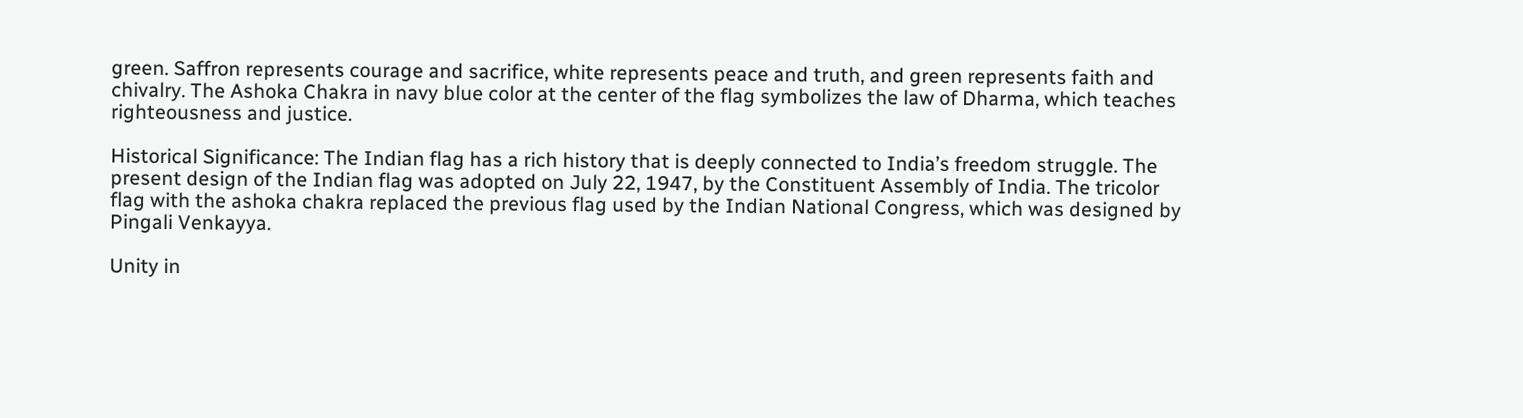green. Saffron represents courage and sacrifice, white represents peace and truth, and green represents faith and chivalry. The Ashoka Chakra in navy blue color at the center of the flag symbolizes the law of Dharma, which teaches righteousness and justice.

Historical Significance: The Indian flag has a rich history that is deeply connected to India’s freedom struggle. The present design of the Indian flag was adopted on July 22, 1947, by the Constituent Assembly of India. The tricolor flag with the ashoka chakra replaced the previous flag used by the Indian National Congress, which was designed by Pingali Venkayya.

Unity in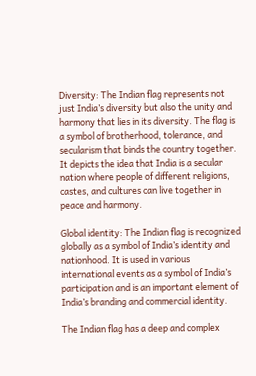Diversity: The Indian flag represents not just India’s diversity but also the unity and harmony that lies in its diversity. The flag is a symbol of brotherhood, tolerance, and secularism that binds the country together. It depicts the idea that India is a secular nation where people of different religions, castes, and cultures can live together in peace and harmony.

Global identity: The Indian flag is recognized globally as a symbol of India’s identity and nationhood. It is used in various international events as a symbol of India’s participation and is an important element of India’s branding and commercial identity.

The Indian flag has a deep and complex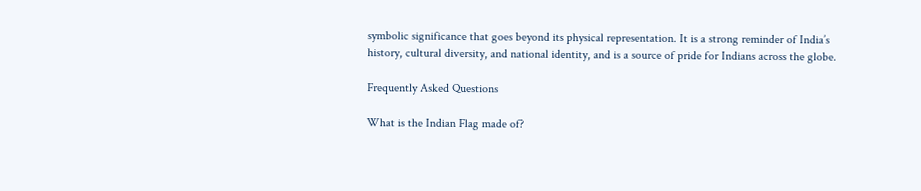symbolic significance that goes beyond its physical representation. It is a strong reminder of India’s history, cultural diversity, and national identity, and is a source of pride for Indians across the globe.

Frequently Asked Questions

What is the Indian Flag made of?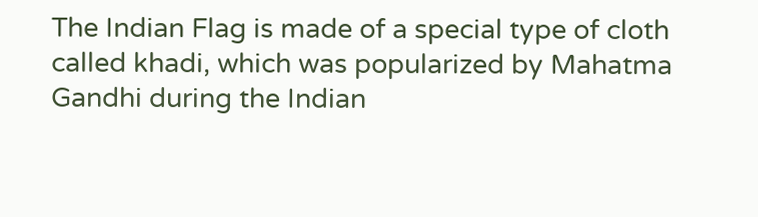The Indian Flag is made of a special type of cloth called khadi, which was popularized by Mahatma Gandhi during the Indian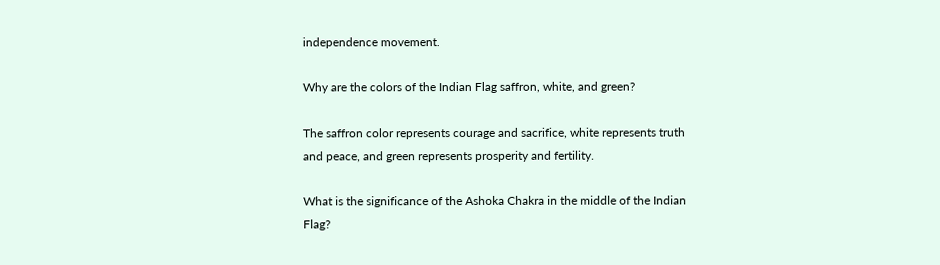independence movement.

Why are the colors of the Indian Flag saffron, white, and green?

The saffron color represents courage and sacrifice, white represents truth and peace, and green represents prosperity and fertility.

What is the significance of the Ashoka Chakra in the middle of the Indian Flag?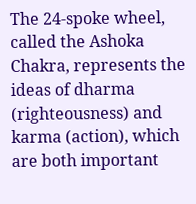The 24-spoke wheel, called the Ashoka Chakra, represents the ideas of dharma (righteousness) and karma (action), which are both important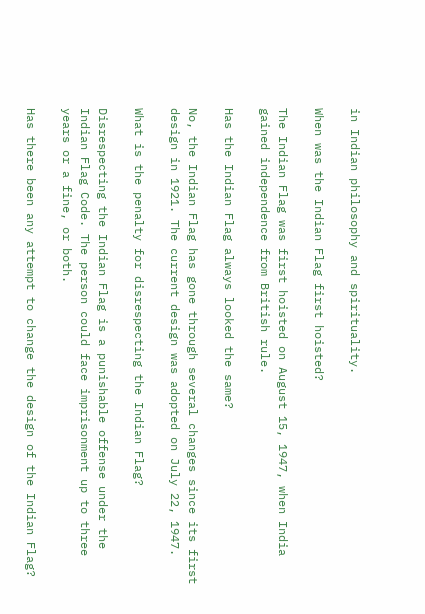in Indian philosophy and spirituality.

When was the Indian Flag first hoisted?

The Indian Flag was first hoisted on August 15, 1947, when India gained independence from British rule.

Has the Indian Flag always looked the same?

No, the Indian Flag has gone through several changes since its first design in 1921. The current design was adopted on July 22, 1947.

What is the penalty for disrespecting the Indian Flag?

Disrespecting the Indian Flag is a punishable offense under the Indian Flag Code. The person could face imprisonment up to three years or a fine, or both.

Has there been any attempt to change the design of the Indian Flag?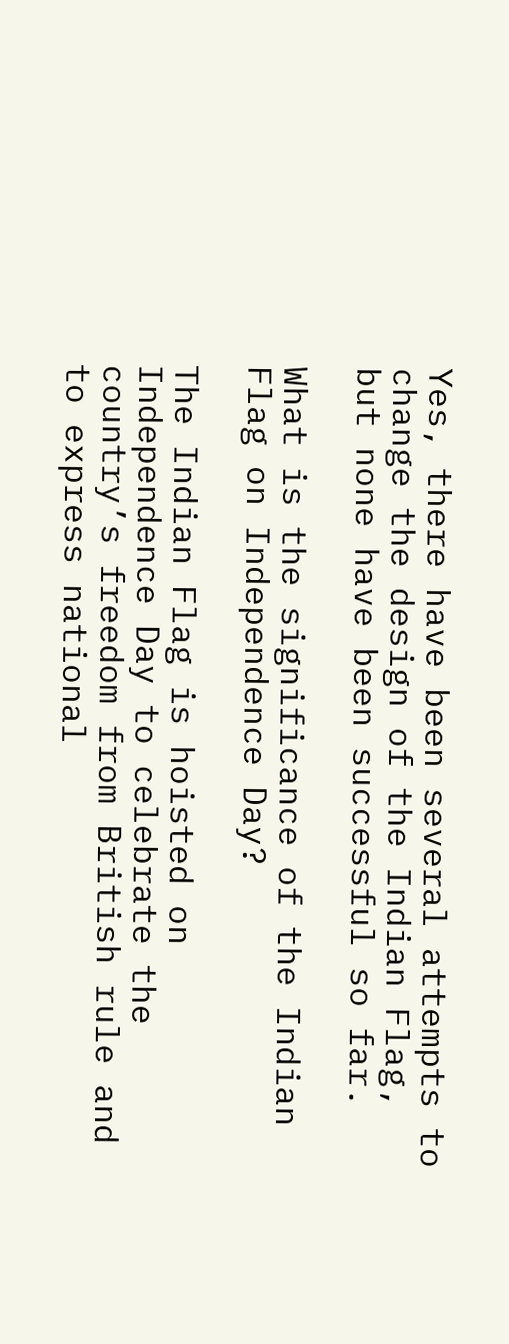Yes, there have been several attempts to change the design of the Indian Flag, but none have been successful so far.

What is the significance of the Indian Flag on Independence Day?

The Indian Flag is hoisted on Independence Day to celebrate the country’s freedom from British rule and to express national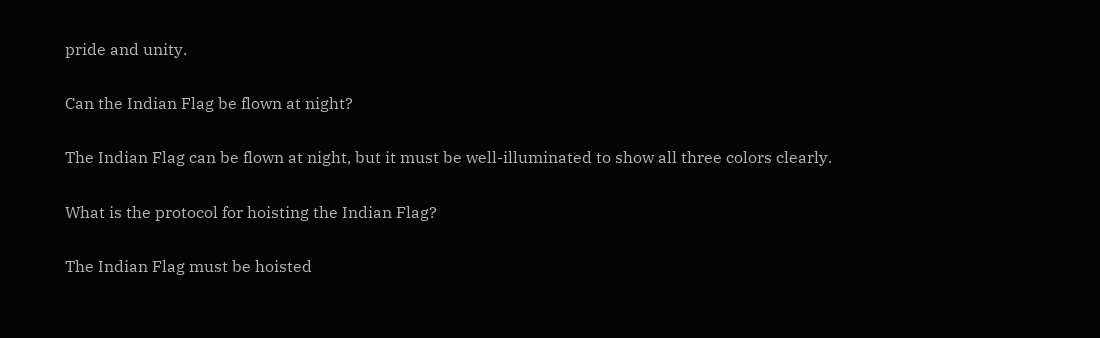pride and unity.

Can the Indian Flag be flown at night?

The Indian Flag can be flown at night, but it must be well-illuminated to show all three colors clearly.

What is the protocol for hoisting the Indian Flag?

The Indian Flag must be hoisted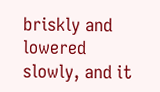briskly and lowered slowly, and it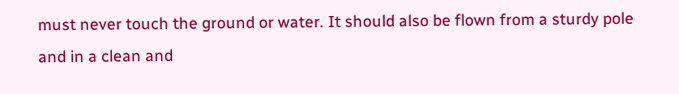must never touch the ground or water. It should also be flown from a sturdy pole and in a clean and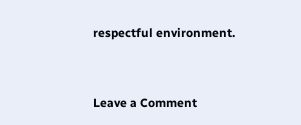respectful environment.


Leave a Comment